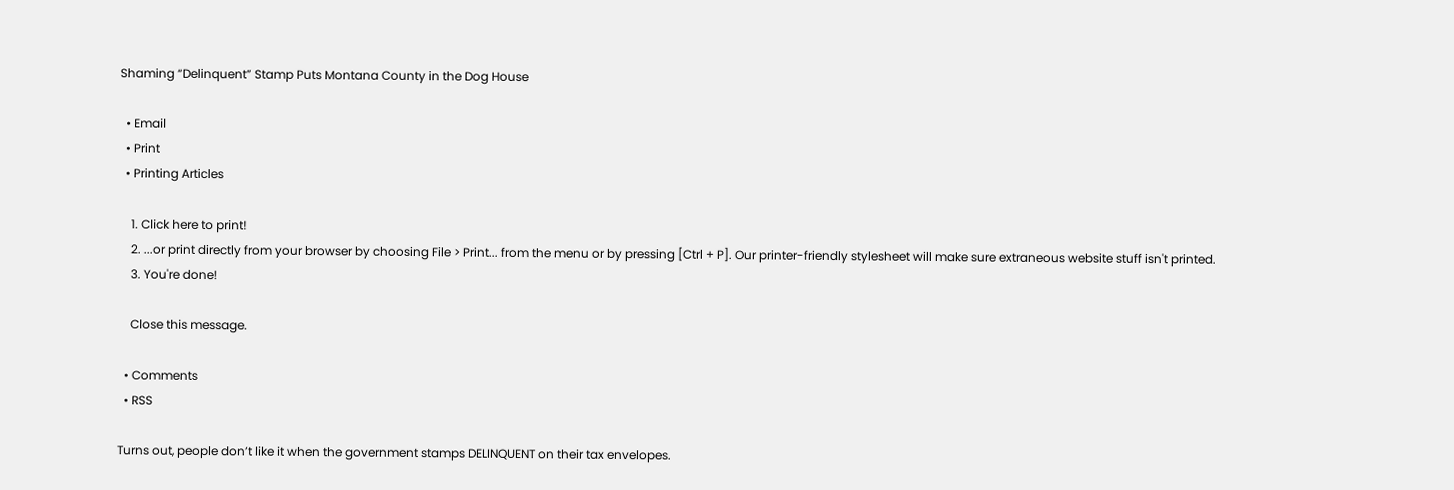Shaming “Delinquent” Stamp Puts Montana County in the Dog House

  • Email
  • Print
  • Printing Articles

    1. Click here to print!
    2. ...or print directly from your browser by choosing File > Print... from the menu or by pressing [Ctrl + P]. Our printer-friendly stylesheet will make sure extraneous website stuff isn't printed.
    3. You're done!

    Close this message.

  • Comments
  • RSS

Turns out, people don’t like it when the government stamps DELINQUENT on their tax envelopes.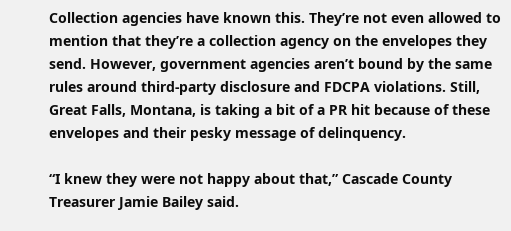Collection agencies have known this. They’re not even allowed to mention that they’re a collection agency on the envelopes they send. However, government agencies aren’t bound by the same rules around third-party disclosure and FDCPA violations. Still, Great Falls, Montana, is taking a bit of a PR hit because of these envelopes and their pesky message of delinquency.

“I knew they were not happy about that,” Cascade County Treasurer Jamie Bailey said.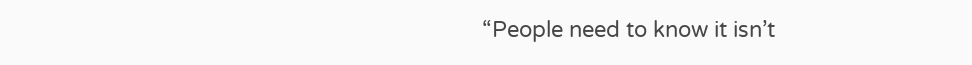“People need to know it isn’t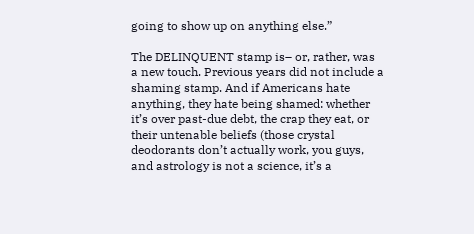going to show up on anything else.”

The DELINQUENT stamp is– or, rather, was a new touch. Previous years did not include a shaming stamp. And if Americans hate anything, they hate being shamed: whether it’s over past-due debt, the crap they eat, or their untenable beliefs (those crystal deodorants don’t actually work, you guys, and astrology is not a science, it’s a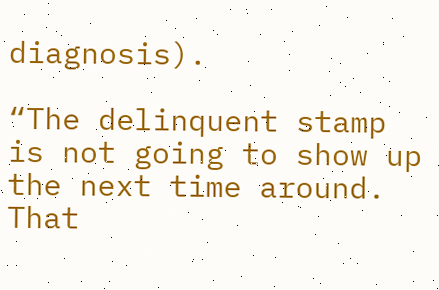diagnosis).

“The delinquent stamp is not going to show up the next time around. That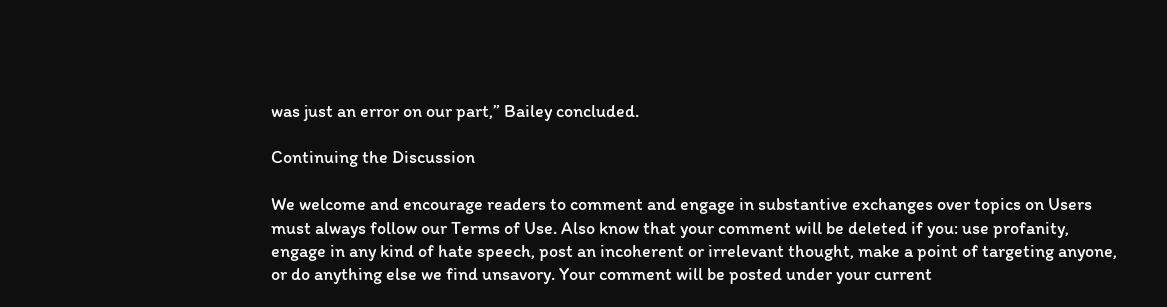was just an error on our part,” Bailey concluded.

Continuing the Discussion

We welcome and encourage readers to comment and engage in substantive exchanges over topics on Users must always follow our Terms of Use. Also know that your comment will be deleted if you: use profanity, engage in any kind of hate speech, post an incoherent or irrelevant thought, make a point of targeting anyone, or do anything else we find unsavory. Your comment will be posted under your current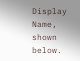Display Name, shown below.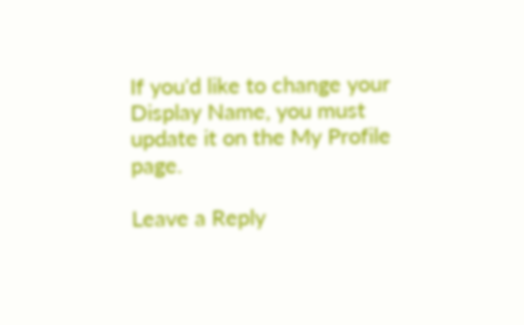If you'd like to change your Display Name, you must update it on the My Profile page.

Leave a Reply